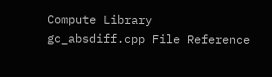Compute Library
gc_absdiff.cpp File Reference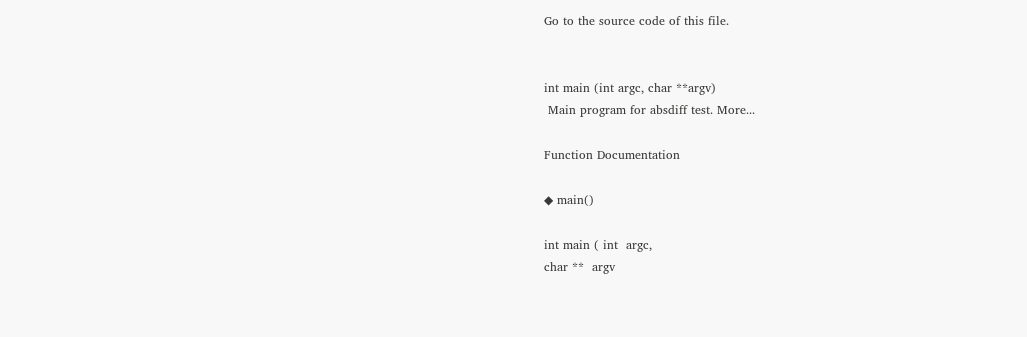Go to the source code of this file.


int main (int argc, char **argv)
 Main program for absdiff test. More...

Function Documentation

◆ main()

int main ( int  argc,
char **  argv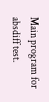Main program for absdiff test.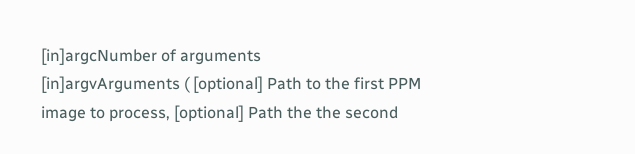[in]argcNumber of arguments
[in]argvArguments ( [optional] Path to the first PPM image to process, [optional] Path the the second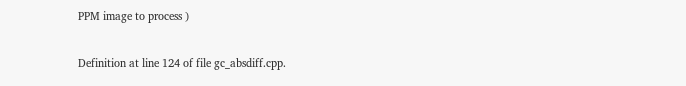PPM image to process )

Definition at line 124 of file gc_absdiff.cpp.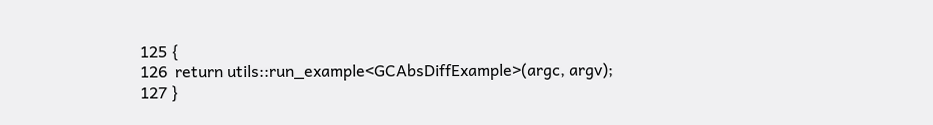125 {
126  return utils::run_example<GCAbsDiffExample>(argc, argv);
127 }